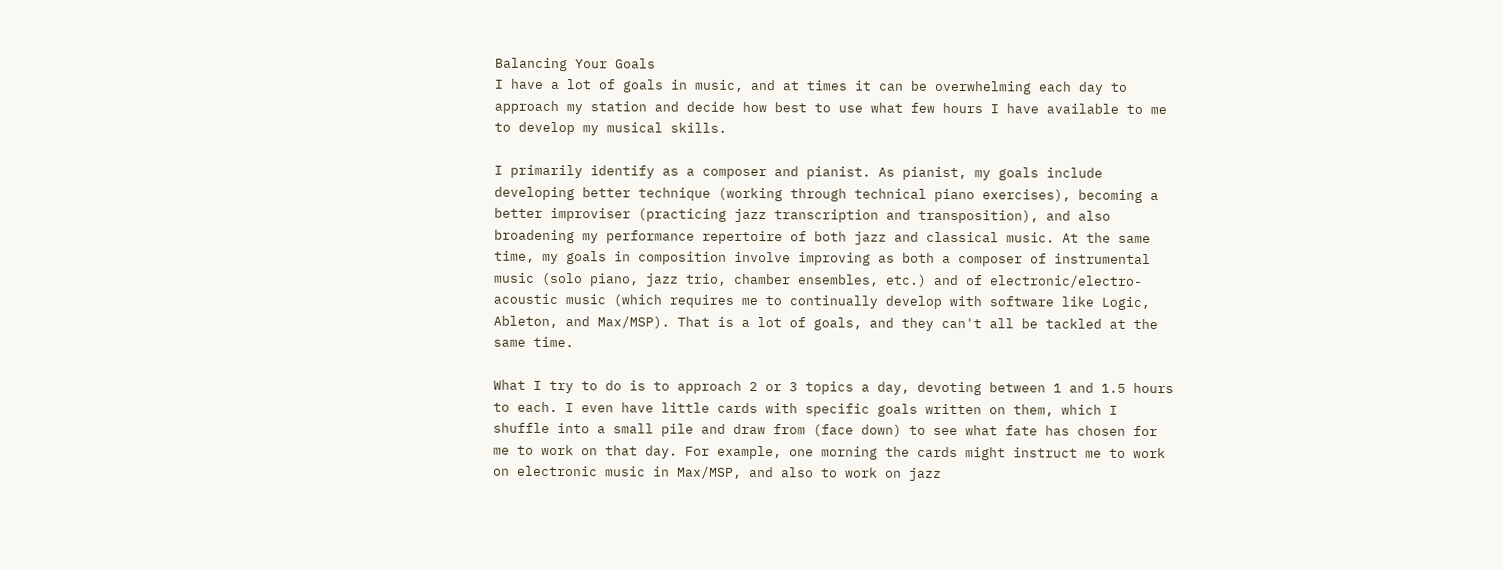Balancing Your Goals
I have a lot of goals in music, and at times it can be overwhelming each day to approach my station and decide how best to use what few hours I have available to me to develop my musical skills.

I primarily identify as a composer and pianist. As pianist, my goals include developing better technique (working through technical piano exercises), becoming a better improviser (practicing jazz transcription and transposition), and also broadening my performance repertoire of both jazz and classical music. At the same time, my goals in composition involve improving as both a composer of instrumental music (solo piano, jazz trio, chamber ensembles, etc.) and of electronic/electro-acoustic music (which requires me to continually develop with software like Logic, Ableton, and Max/MSP). That is a lot of goals, and they can't all be tackled at the same time.

What I try to do is to approach 2 or 3 topics a day, devoting between 1 and 1.5 hours to each. I even have little cards with specific goals written on them, which I shuffle into a small pile and draw from (face down) to see what fate has chosen for me to work on that day. For example, one morning the cards might instruct me to work on electronic music in Max/MSP, and also to work on jazz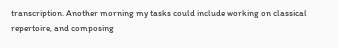transcription. Another morning my tasks could include working on classical repertoire, and composing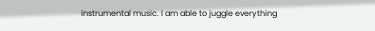instrumental music. I am able to juggle everything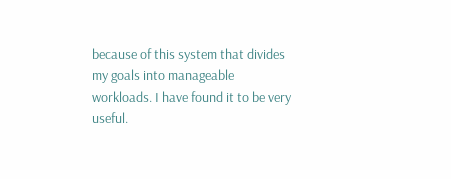because of this system that divides my goals into manageable workloads. I have found it to be very useful.